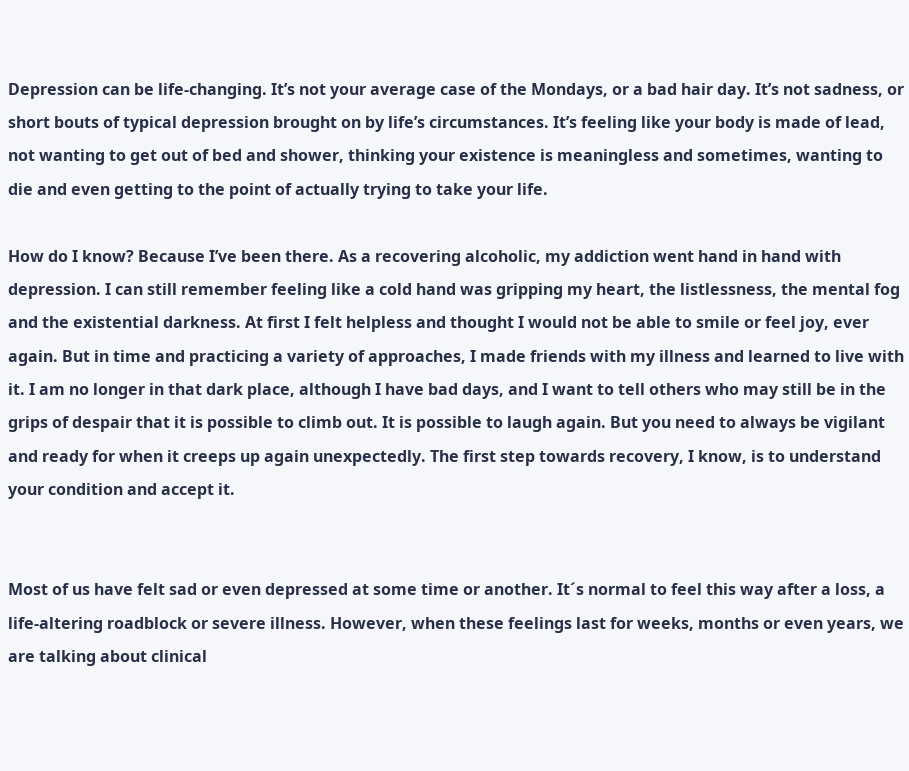Depression can be life-changing. It’s not your average case of the Mondays, or a bad hair day. It’s not sadness, or short bouts of typical depression brought on by life’s circumstances. It’s feeling like your body is made of lead, not wanting to get out of bed and shower, thinking your existence is meaningless and sometimes, wanting to die and even getting to the point of actually trying to take your life.

How do I know? Because I’ve been there. As a recovering alcoholic, my addiction went hand in hand with depression. I can still remember feeling like a cold hand was gripping my heart, the listlessness, the mental fog and the existential darkness. At first I felt helpless and thought I would not be able to smile or feel joy, ever again. But in time and practicing a variety of approaches, I made friends with my illness and learned to live with it. I am no longer in that dark place, although I have bad days, and I want to tell others who may still be in the grips of despair that it is possible to climb out. It is possible to laugh again. But you need to always be vigilant and ready for when it creeps up again unexpectedly. The first step towards recovery, I know, is to understand your condition and accept it.


Most of us have felt sad or even depressed at some time or another. It´s normal to feel this way after a loss, a life-altering roadblock or severe illness. However, when these feelings last for weeks, months or even years, we are talking about clinical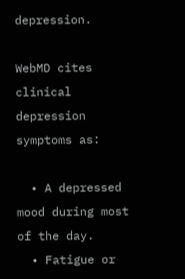depression.

WebMD cites clinical depression symptoms as:

  • A depressed mood during most of the day.
  • Fatigue or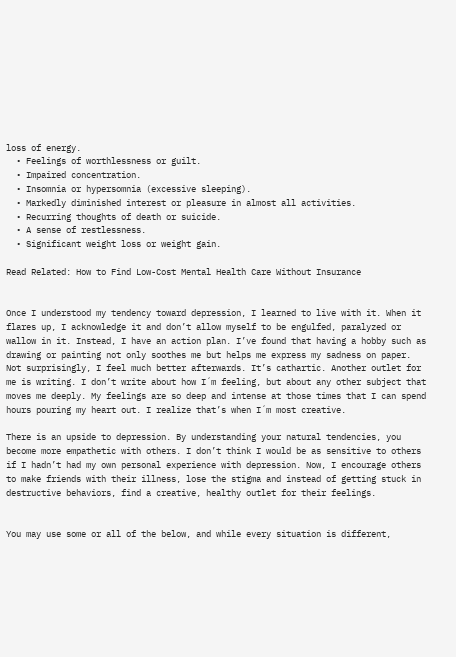loss of energy.
  • Feelings of worthlessness or guilt.
  • Impaired concentration.
  • Insomnia or hypersomnia (excessive sleeping).
  • Markedly diminished interest or pleasure in almost all activities.
  • Recurring thoughts of death or suicide.
  • A sense of restlessness.
  • Significant weight loss or weight gain.

Read Related: How to Find Low-Cost Mental Health Care Without Insurance


Once I understood my tendency toward depression, I learned to live with it. When it flares up, I acknowledge it and don’t allow myself to be engulfed, paralyzed or wallow in it. Instead, I have an action plan. I’ve found that having a hobby such as drawing or painting not only soothes me but helps me express my sadness on paper. Not surprisingly, I feel much better afterwards. It’s cathartic. Another outlet for me is writing. I don’t write about how I´m feeling, but about any other subject that moves me deeply. My feelings are so deep and intense at those times that I can spend hours pouring my heart out. I realize that’s when I´m most creative.

There is an upside to depression. By understanding your natural tendencies, you become more empathetic with others. I don’t think I would be as sensitive to others if I hadn’t had my own personal experience with depression. Now, I encourage others to make friends with their illness, lose the stigma and instead of getting stuck in destructive behaviors, find a creative, healthy outlet for their feelings.


You may use some or all of the below, and while every situation is different,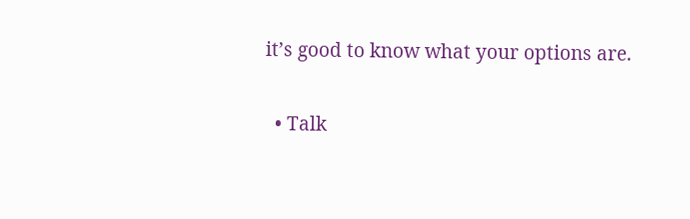it’s good to know what your options are.

  • Talk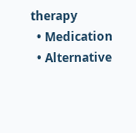therapy
  • Medication
  • Alternative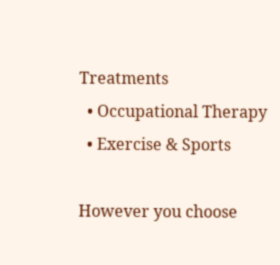Treatments
  • Occupational Therapy
  • Exercise & Sports

However you choose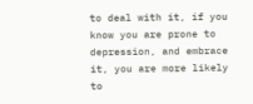to deal with it, if you know you are prone to depression, and embrace it, you are more likely to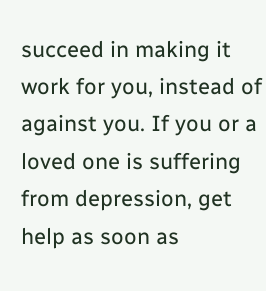succeed in making it work for you, instead of against you. If you or a loved one is suffering from depression, get help as soon as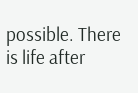possible. There is life after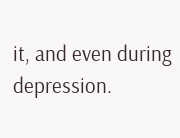it, and even during depression.